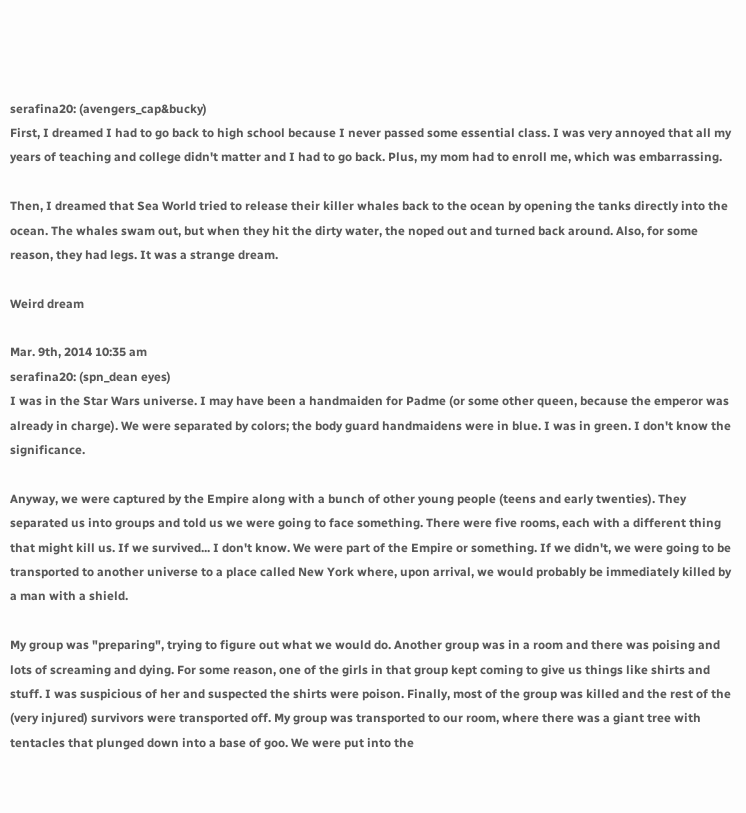serafina20: (avengers_cap&bucky)
First, I dreamed I had to go back to high school because I never passed some essential class. I was very annoyed that all my years of teaching and college didn't matter and I had to go back. Plus, my mom had to enroll me, which was embarrassing.

Then, I dreamed that Sea World tried to release their killer whales back to the ocean by opening the tanks directly into the ocean. The whales swam out, but when they hit the dirty water, the noped out and turned back around. Also, for some reason, they had legs. It was a strange dream.

Weird dream

Mar. 9th, 2014 10:35 am
serafina20: (spn_dean eyes)
I was in the Star Wars universe. I may have been a handmaiden for Padme (or some other queen, because the emperor was already in charge). We were separated by colors; the body guard handmaidens were in blue. I was in green. I don't know the significance.

Anyway, we were captured by the Empire along with a bunch of other young people (teens and early twenties). They separated us into groups and told us we were going to face something. There were five rooms, each with a different thing that might kill us. If we survived... I don't know. We were part of the Empire or something. If we didn't, we were going to be transported to another universe to a place called New York where, upon arrival, we would probably be immediately killed by a man with a shield.

My group was "preparing", trying to figure out what we would do. Another group was in a room and there was poising and lots of screaming and dying. For some reason, one of the girls in that group kept coming to give us things like shirts and stuff. I was suspicious of her and suspected the shirts were poison. Finally, most of the group was killed and the rest of the (very injured) survivors were transported off. My group was transported to our room, where there was a giant tree with tentacles that plunged down into a base of goo. We were put into the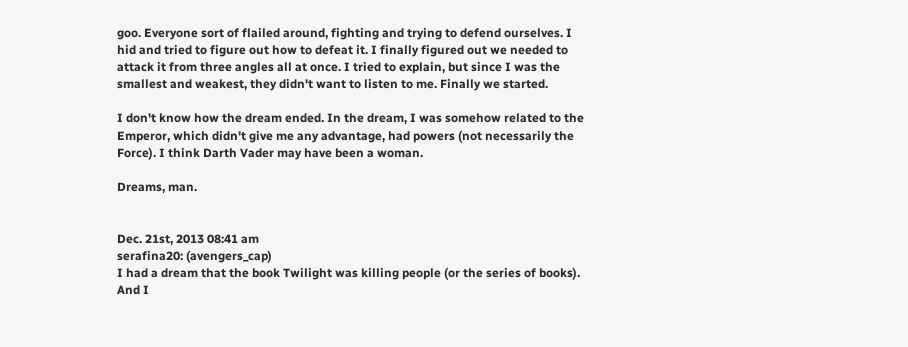goo. Everyone sort of flailed around, fighting and trying to defend ourselves. I hid and tried to figure out how to defeat it. I finally figured out we needed to attack it from three angles all at once. I tried to explain, but since I was the smallest and weakest, they didn't want to listen to me. Finally we started.

I don't know how the dream ended. In the dream, I was somehow related to the Emperor, which didn't give me any advantage, had powers (not necessarily the Force). I think Darth Vader may have been a woman.

Dreams, man.


Dec. 21st, 2013 08:41 am
serafina20: (avengers_cap)
I had a dream that the book Twilight was killing people (or the series of books). And I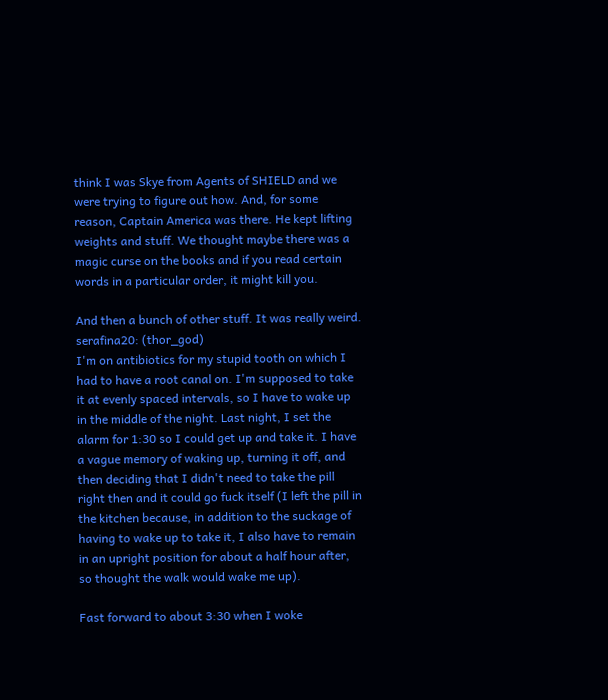think I was Skye from Agents of SHIELD and we were trying to figure out how. And, for some reason, Captain America was there. He kept lifting weights and stuff. We thought maybe there was a magic curse on the books and if you read certain words in a particular order, it might kill you.

And then a bunch of other stuff. It was really weird.
serafina20: (thor_god)
I'm on antibiotics for my stupid tooth on which I had to have a root canal on. I'm supposed to take it at evenly spaced intervals, so I have to wake up in the middle of the night. Last night, I set the alarm for 1:30 so I could get up and take it. I have a vague memory of waking up, turning it off, and then deciding that I didn't need to take the pill right then and it could go fuck itself (I left the pill in the kitchen because, in addition to the suckage of having to wake up to take it, I also have to remain in an upright position for about a half hour after, so thought the walk would wake me up).

Fast forward to about 3:30 when I woke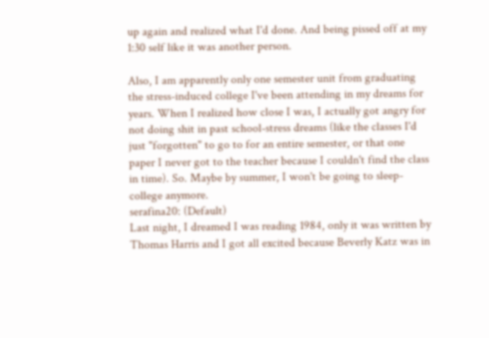up again and realized what I'd done. And being pissed off at my 1:30 self like it was another person.

Also, I am apparently only one semester unit from graduating the stress-induced college I've been attending in my dreams for years. When I realized how close I was, I actually got angry for not doing shit in past school-stress dreams (like the classes I'd just "forgotten" to go to for an entire semester, or that one paper I never got to the teacher because I couldn't find the class in time). So. Maybe by summer, I won't be going to sleep-college anymore.
serafina20: (Default)
Last night, I dreamed I was reading 1984, only it was written by Thomas Harris and I got all excited because Beverly Katz was in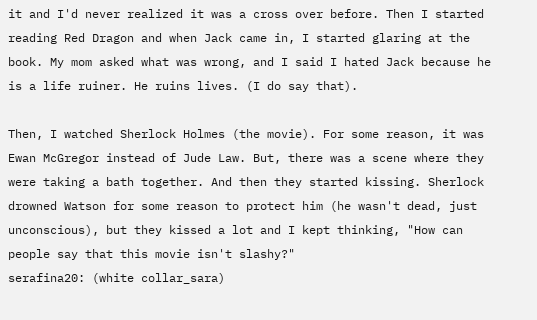it and I'd never realized it was a cross over before. Then I started reading Red Dragon and when Jack came in, I started glaring at the book. My mom asked what was wrong, and I said I hated Jack because he is a life ruiner. He ruins lives. (I do say that).

Then, I watched Sherlock Holmes (the movie). For some reason, it was Ewan McGregor instead of Jude Law. But, there was a scene where they were taking a bath together. And then they started kissing. Sherlock drowned Watson for some reason to protect him (he wasn't dead, just unconscious), but they kissed a lot and I kept thinking, "How can people say that this movie isn't slashy?"
serafina20: (white collar_sara)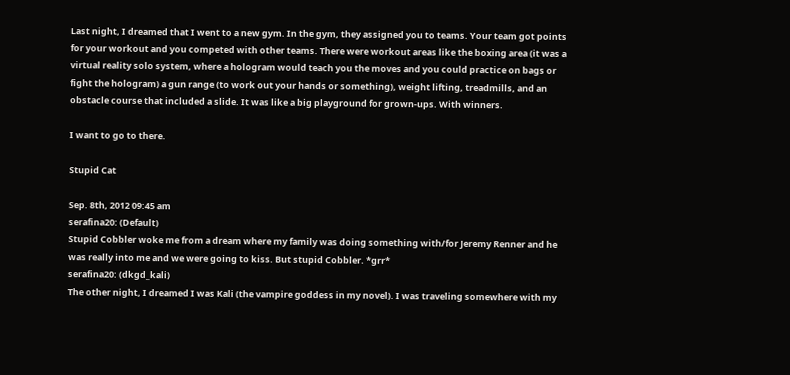Last night, I dreamed that I went to a new gym. In the gym, they assigned you to teams. Your team got points for your workout and you competed with other teams. There were workout areas like the boxing area (it was a virtual reality solo system, where a hologram would teach you the moves and you could practice on bags or fight the hologram) a gun range (to work out your hands or something), weight lifting, treadmills, and an obstacle course that included a slide. It was like a big playground for grown-ups. With winners.

I want to go to there.

Stupid Cat

Sep. 8th, 2012 09:45 am
serafina20: (Default)
Stupid Cobbler woke me from a dream where my family was doing something with/for Jeremy Renner and he was really into me and we were going to kiss. But stupid Cobbler. *grr*
serafina20: (dkgd_kali)
The other night, I dreamed I was Kali (the vampire goddess in my novel). I was traveling somewhere with my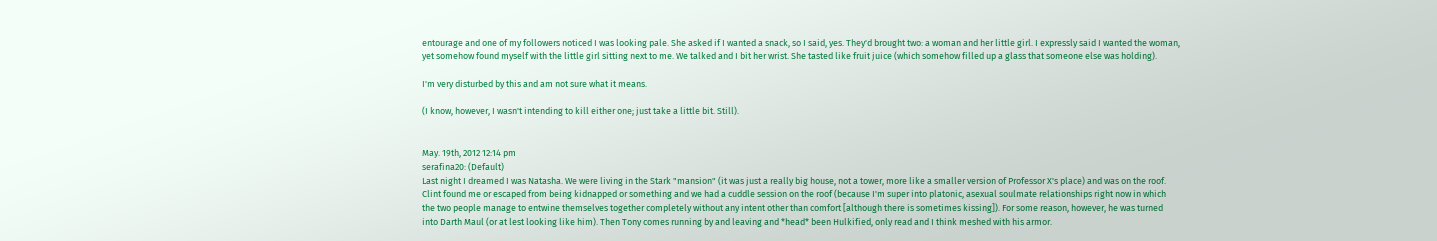entourage and one of my followers noticed I was looking pale. She asked if I wanted a snack, so I said, yes. They'd brought two: a woman and her little girl. I expressly said I wanted the woman, yet somehow found myself with the little girl sitting next to me. We talked and I bit her wrist. She tasted like fruit juice (which somehow filled up a glass that someone else was holding).

I'm very disturbed by this and am not sure what it means.

(I know, however, I wasn't intending to kill either one; just take a little bit. Still).


May. 19th, 2012 12:14 pm
serafina20: (Default)
Last night I dreamed I was Natasha. We were living in the Stark "mansion" (it was just a really big house, not a tower, more like a smaller version of Professor X's place) and was on the roof. Clint found me or escaped from being kidnapped or something and we had a cuddle session on the roof (because I'm super into platonic, asexual soulmate relationships right now in which the two people manage to entwine themselves together completely without any intent other than comfort [although there is sometimes kissing]). For some reason, however, he was turned into Darth Maul (or at lest looking like him). Then Tony comes running by and leaving and *head* been Hulkified, only read and I think meshed with his armor.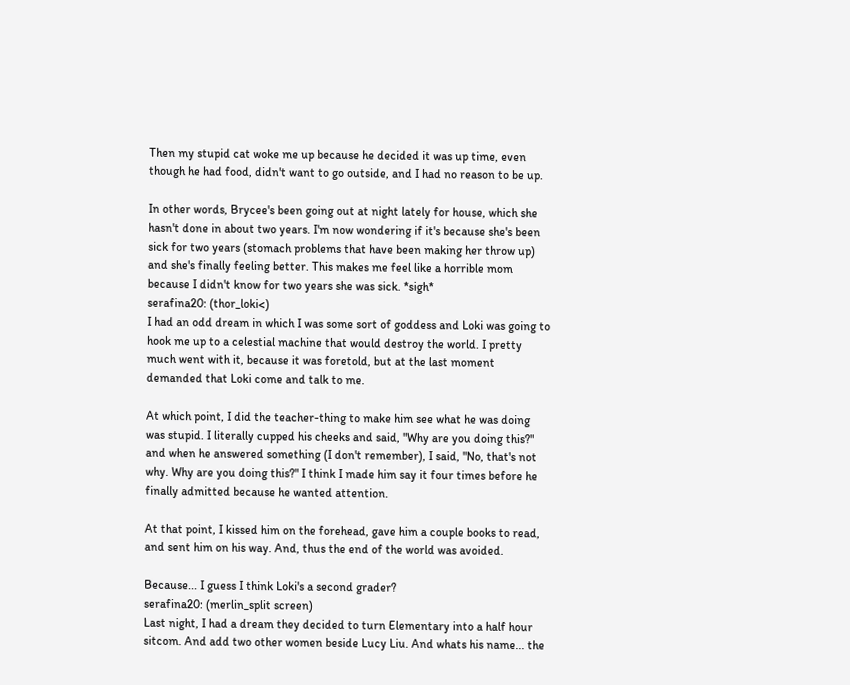Then my stupid cat woke me up because he decided it was up time, even though he had food, didn't want to go outside, and I had no reason to be up.

In other words, Brycee's been going out at night lately for house, which she hasn't done in about two years. I'm now wondering if it's because she's been sick for two years (stomach problems that have been making her throw up) and she's finally feeling better. This makes me feel like a horrible mom because I didn't know for two years she was sick. *sigh*
serafina20: (thor_loki<)
I had an odd dream in which I was some sort of goddess and Loki was going to hook me up to a celestial machine that would destroy the world. I pretty much went with it, because it was foretold, but at the last moment demanded that Loki come and talk to me.

At which point, I did the teacher-thing to make him see what he was doing was stupid. I literally cupped his cheeks and said, "Why are you doing this?" and when he answered something (I don't remember), I said, "No, that's not why. Why are you doing this?" I think I made him say it four times before he finally admitted because he wanted attention.

At that point, I kissed him on the forehead, gave him a couple books to read, and sent him on his way. And, thus the end of the world was avoided.

Because... I guess I think Loki's a second grader?
serafina20: (merlin_split screen)
Last night, I had a dream they decided to turn Elementary into a half hour sitcom. And add two other women beside Lucy Liu. And whats his name... the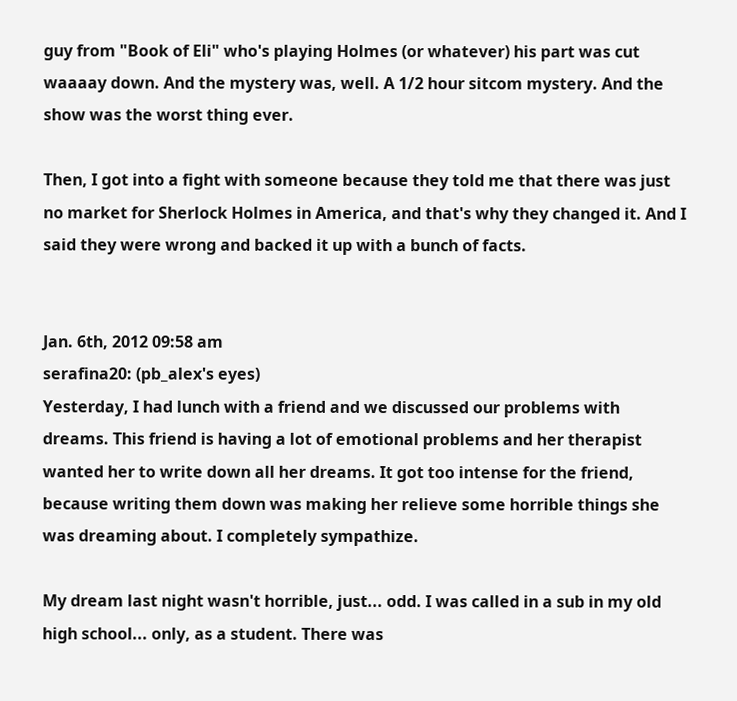guy from "Book of Eli" who's playing Holmes (or whatever) his part was cut waaaay down. And the mystery was, well. A 1/2 hour sitcom mystery. And the show was the worst thing ever.

Then, I got into a fight with someone because they told me that there was just no market for Sherlock Holmes in America, and that's why they changed it. And I said they were wrong and backed it up with a bunch of facts.


Jan. 6th, 2012 09:58 am
serafina20: (pb_alex's eyes)
Yesterday, I had lunch with a friend and we discussed our problems with dreams. This friend is having a lot of emotional problems and her therapist wanted her to write down all her dreams. It got too intense for the friend, because writing them down was making her relieve some horrible things she was dreaming about. I completely sympathize.

My dream last night wasn't horrible, just... odd. I was called in a sub in my old high school... only, as a student. There was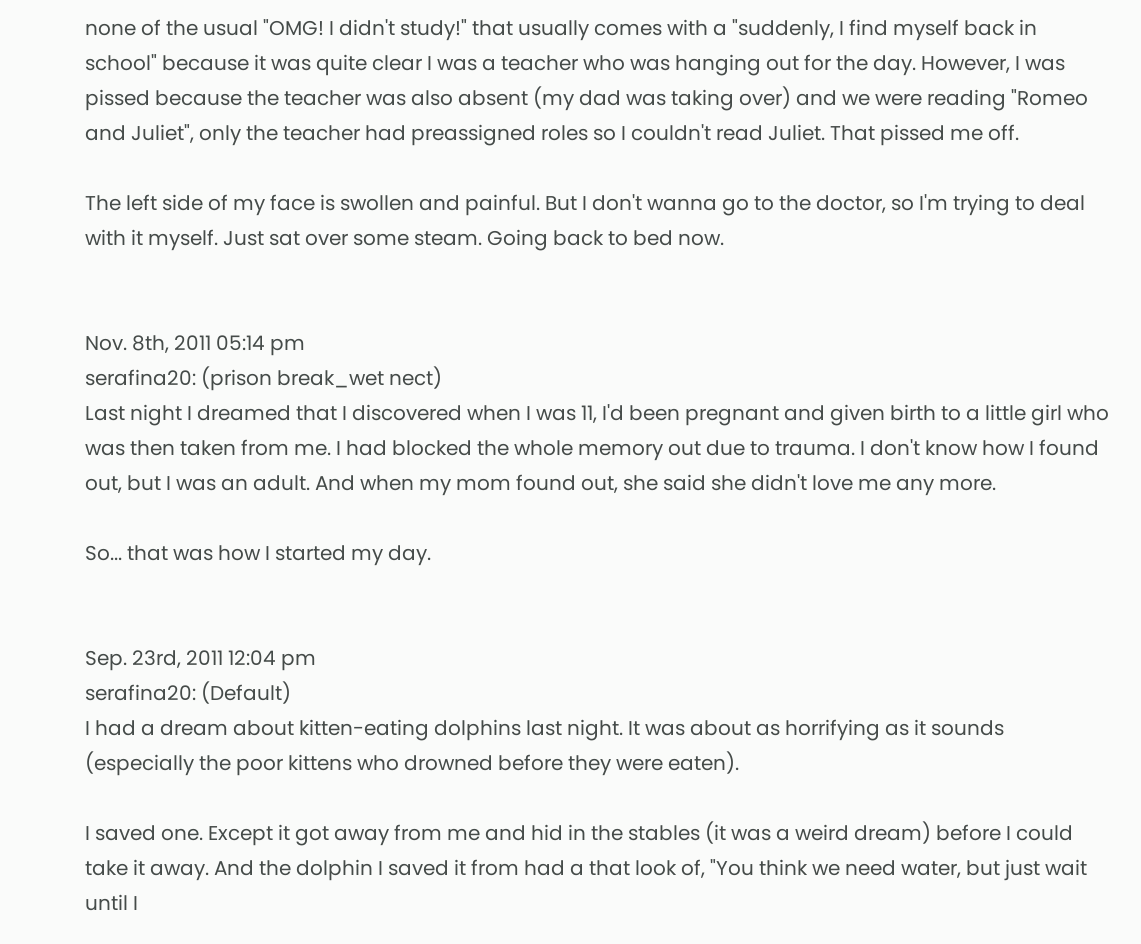none of the usual "OMG! I didn't study!" that usually comes with a "suddenly, I find myself back in school" because it was quite clear I was a teacher who was hanging out for the day. However, I was pissed because the teacher was also absent (my dad was taking over) and we were reading "Romeo and Juliet", only the teacher had preassigned roles so I couldn't read Juliet. That pissed me off.

The left side of my face is swollen and painful. But I don't wanna go to the doctor, so I'm trying to deal with it myself. Just sat over some steam. Going back to bed now.


Nov. 8th, 2011 05:14 pm
serafina20: (prison break_wet nect)
Last night I dreamed that I discovered when I was 11, I'd been pregnant and given birth to a little girl who was then taken from me. I had blocked the whole memory out due to trauma. I don't know how I found out, but I was an adult. And when my mom found out, she said she didn't love me any more.

So... that was how I started my day.


Sep. 23rd, 2011 12:04 pm
serafina20: (Default)
I had a dream about kitten-eating dolphins last night. It was about as horrifying as it sounds (especially the poor kittens who drowned before they were eaten).

I saved one. Except it got away from me and hid in the stables (it was a weird dream) before I could take it away. And the dolphin I saved it from had a that look of, "You think we need water, but just wait until I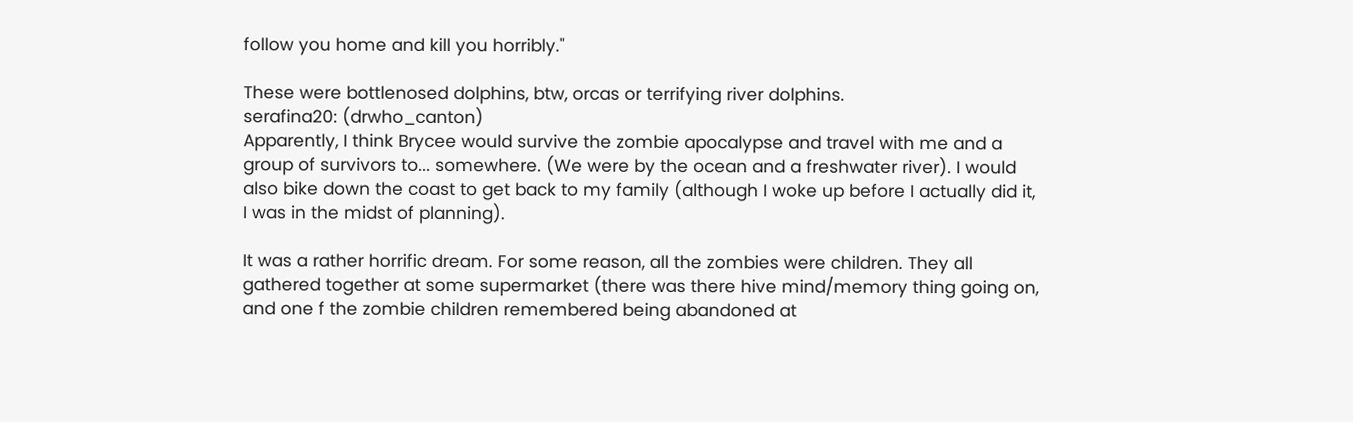follow you home and kill you horribly."

These were bottlenosed dolphins, btw, orcas or terrifying river dolphins.
serafina20: (drwho_canton)
Apparently, I think Brycee would survive the zombie apocalypse and travel with me and a group of survivors to... somewhere. (We were by the ocean and a freshwater river). I would also bike down the coast to get back to my family (although I woke up before I actually did it, I was in the midst of planning).

It was a rather horrific dream. For some reason, all the zombies were children. They all gathered together at some supermarket (there was there hive mind/memory thing going on, and one f the zombie children remembered being abandoned at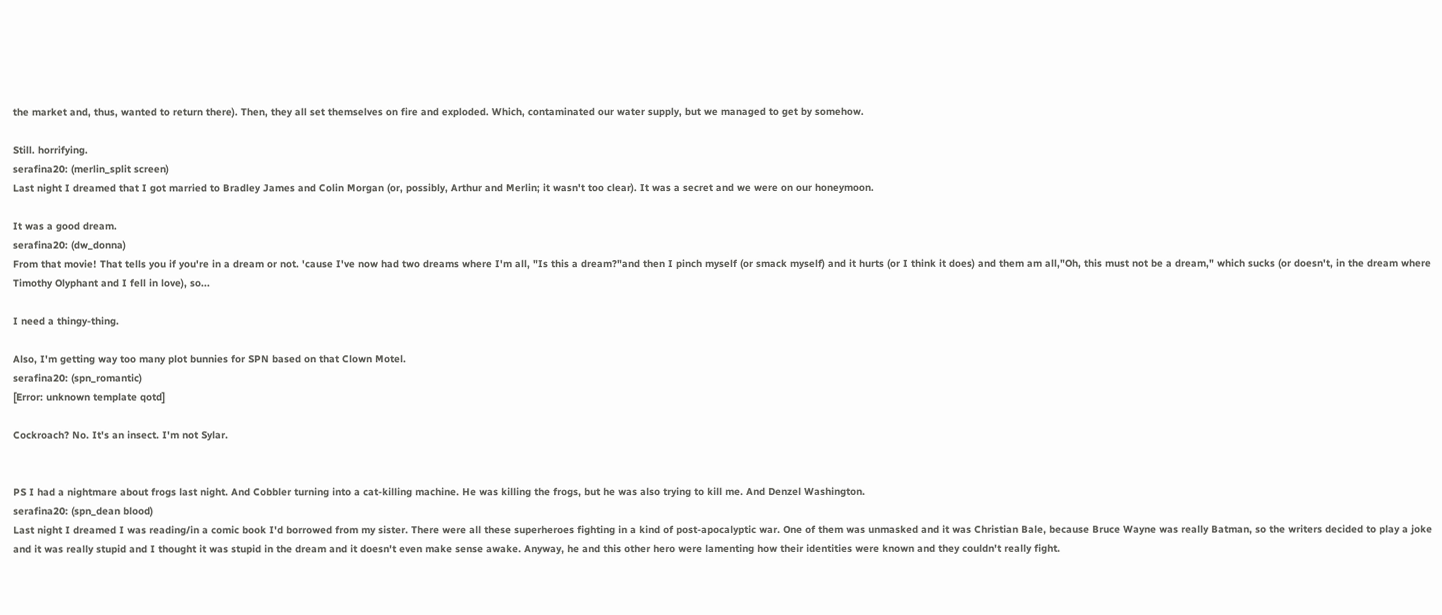the market and, thus, wanted to return there). Then, they all set themselves on fire and exploded. Which, contaminated our water supply, but we managed to get by somehow.

Still. horrifying.
serafina20: (merlin_split screen)
Last night I dreamed that I got married to Bradley James and Colin Morgan (or, possibly, Arthur and Merlin; it wasn't too clear). It was a secret and we were on our honeymoon.

It was a good dream.
serafina20: (dw_donna)
From that movie! That tells you if you're in a dream or not. 'cause I've now had two dreams where I'm all, "Is this a dream?"and then I pinch myself (or smack myself) and it hurts (or I think it does) and them am all,"Oh, this must not be a dream," which sucks (or doesn't, in the dream where Timothy Olyphant and I fell in love), so...

I need a thingy-thing.

Also, I'm getting way too many plot bunnies for SPN based on that Clown Motel.
serafina20: (spn_romantic)
[Error: unknown template qotd]

Cockroach? No. It's an insect. I'm not Sylar.


PS I had a nightmare about frogs last night. And Cobbler turning into a cat-killing machine. He was killing the frogs, but he was also trying to kill me. And Denzel Washington.
serafina20: (spn_dean blood)
Last night I dreamed I was reading/in a comic book I'd borrowed from my sister. There were all these superheroes fighting in a kind of post-apocalyptic war. One of them was unmasked and it was Christian Bale, because Bruce Wayne was really Batman, so the writers decided to play a joke and it was really stupid and I thought it was stupid in the dream and it doesn't even make sense awake. Anyway, he and this other hero were lamenting how their identities were known and they couldn't really fight.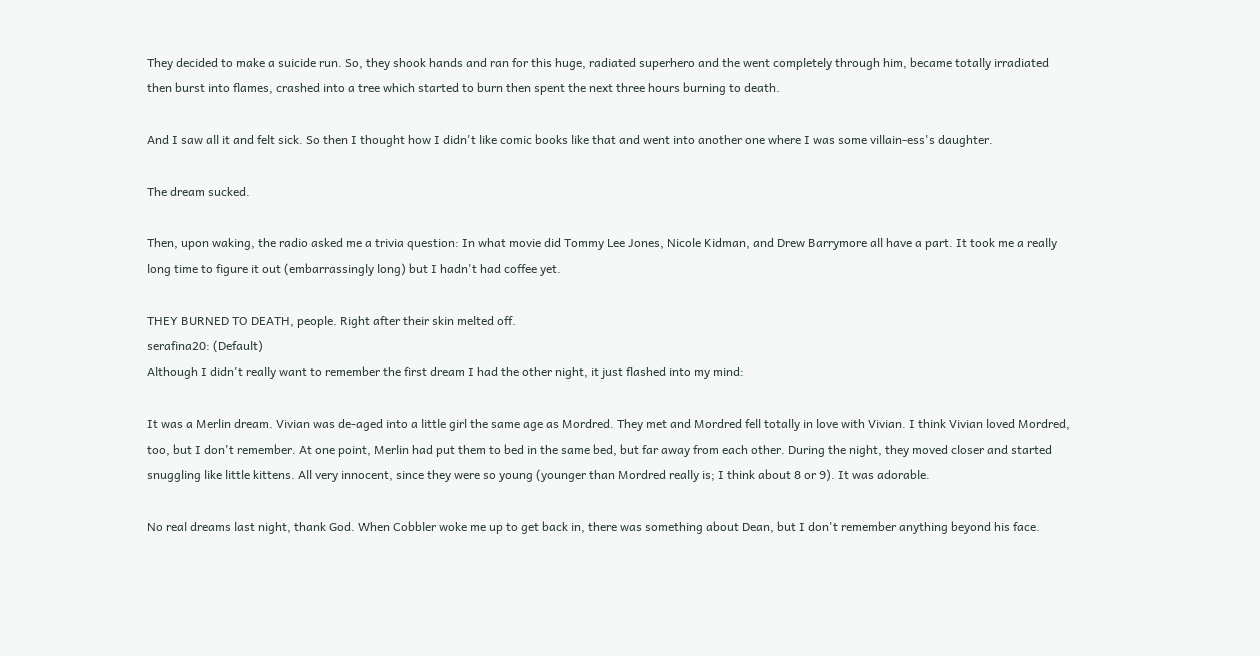They decided to make a suicide run. So, they shook hands and ran for this huge, radiated superhero and the went completely through him, became totally irradiated then burst into flames, crashed into a tree which started to burn then spent the next three hours burning to death.

And I saw all it and felt sick. So then I thought how I didn't like comic books like that and went into another one where I was some villain-ess's daughter.

The dream sucked.

Then, upon waking, the radio asked me a trivia question: In what movie did Tommy Lee Jones, Nicole Kidman, and Drew Barrymore all have a part. It took me a really long time to figure it out (embarrassingly long) but I hadn't had coffee yet.

THEY BURNED TO DEATH, people. Right after their skin melted off.
serafina20: (Default)
Although I didn't really want to remember the first dream I had the other night, it just flashed into my mind:

It was a Merlin dream. Vivian was de-aged into a little girl the same age as Mordred. They met and Mordred fell totally in love with Vivian. I think Vivian loved Mordred, too, but I don't remember. At one point, Merlin had put them to bed in the same bed, but far away from each other. During the night, they moved closer and started snuggling like little kittens. All very innocent, since they were so young (younger than Mordred really is; I think about 8 or 9). It was adorable.

No real dreams last night, thank God. When Cobbler woke me up to get back in, there was something about Dean, but I don't remember anything beyond his face.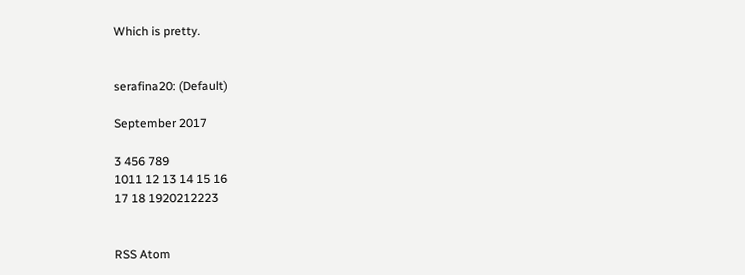Which is pretty.


serafina20: (Default)

September 2017

3 456 789
1011 12 13 14 15 16
17 18 1920212223


RSS Atom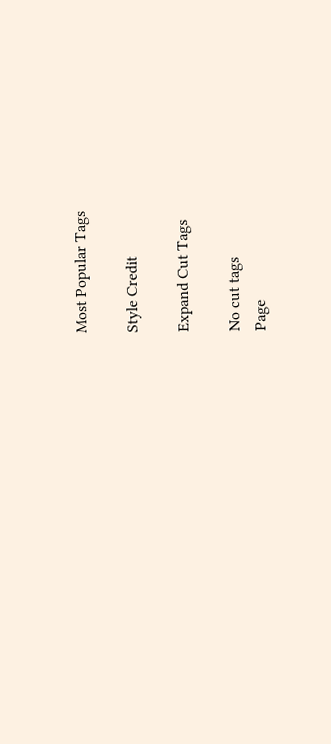Most Popular Tags

Style Credit

Expand Cut Tags

No cut tags
Page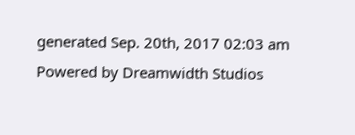generated Sep. 20th, 2017 02:03 am
Powered by Dreamwidth Studios